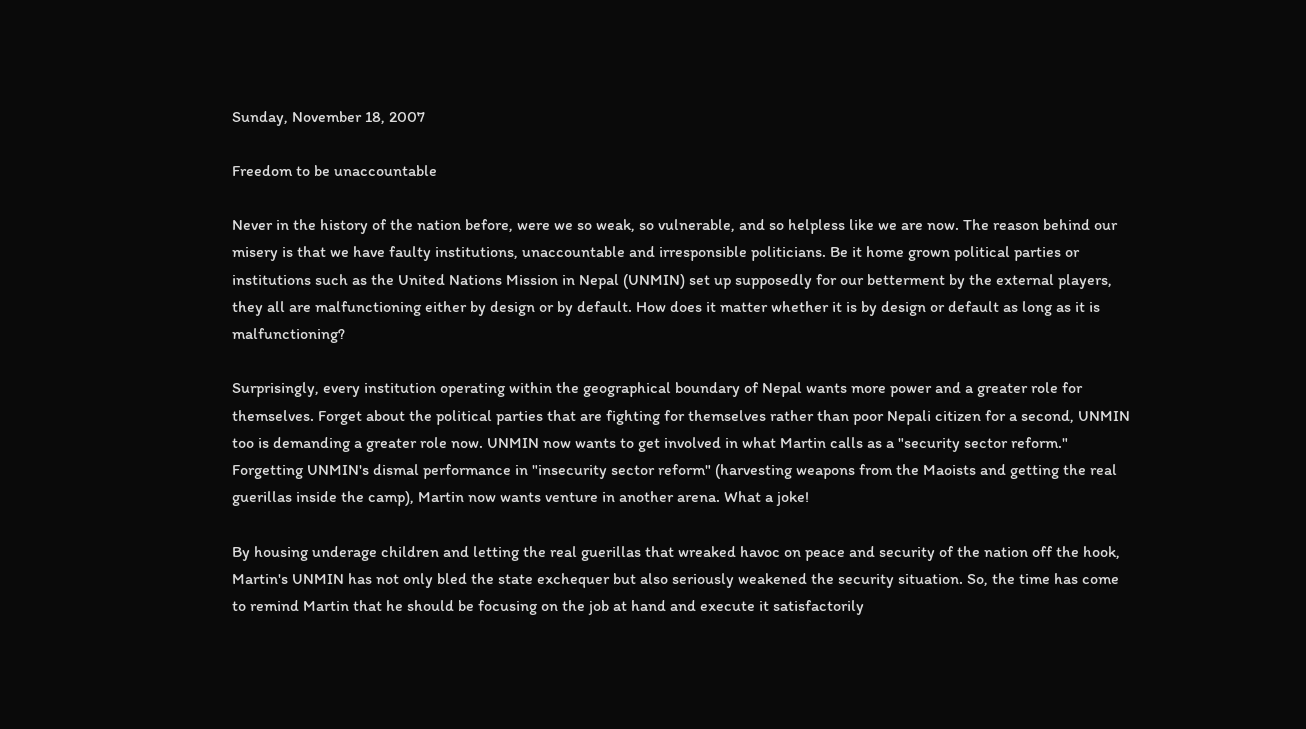Sunday, November 18, 2007

Freedom to be unaccountable

Never in the history of the nation before, were we so weak, so vulnerable, and so helpless like we are now. The reason behind our misery is that we have faulty institutions, unaccountable and irresponsible politicians. Be it home grown political parties or institutions such as the United Nations Mission in Nepal (UNMIN) set up supposedly for our betterment by the external players, they all are malfunctioning either by design or by default. How does it matter whether it is by design or default as long as it is malfunctioning?

Surprisingly, every institution operating within the geographical boundary of Nepal wants more power and a greater role for themselves. Forget about the political parties that are fighting for themselves rather than poor Nepali citizen for a second, UNMIN too is demanding a greater role now. UNMIN now wants to get involved in what Martin calls as a "security sector reform." Forgetting UNMIN's dismal performance in "insecurity sector reform" (harvesting weapons from the Maoists and getting the real guerillas inside the camp), Martin now wants venture in another arena. What a joke!

By housing underage children and letting the real guerillas that wreaked havoc on peace and security of the nation off the hook, Martin's UNMIN has not only bled the state exchequer but also seriously weakened the security situation. So, the time has come to remind Martin that he should be focusing on the job at hand and execute it satisfactorily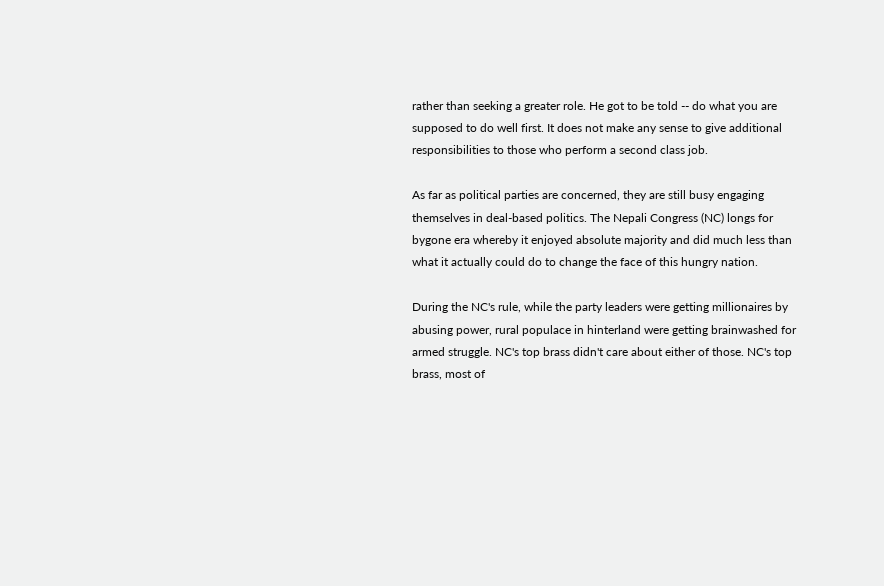rather than seeking a greater role. He got to be told -- do what you are supposed to do well first. It does not make any sense to give additional responsibilities to those who perform a second class job.

As far as political parties are concerned, they are still busy engaging themselves in deal-based politics. The Nepali Congress (NC) longs for bygone era whereby it enjoyed absolute majority and did much less than what it actually could do to change the face of this hungry nation.

During the NC's rule, while the party leaders were getting millionaires by abusing power, rural populace in hinterland were getting brainwashed for armed struggle. NC's top brass didn't care about either of those. NC's top brass, most of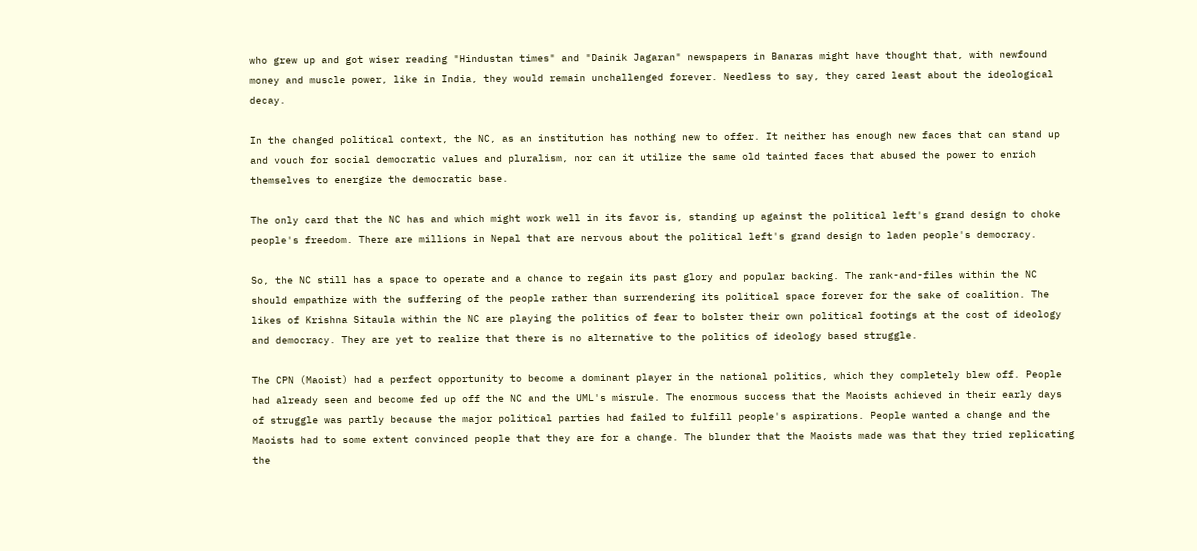who grew up and got wiser reading "Hindustan times" and "Dainik Jagaran" newspapers in Banaras might have thought that, with newfound money and muscle power, like in India, they would remain unchallenged forever. Needless to say, they cared least about the ideological decay.

In the changed political context, the NC, as an institution has nothing new to offer. It neither has enough new faces that can stand up and vouch for social democratic values and pluralism, nor can it utilize the same old tainted faces that abused the power to enrich themselves to energize the democratic base.

The only card that the NC has and which might work well in its favor is, standing up against the political left's grand design to choke people's freedom. There are millions in Nepal that are nervous about the political left's grand design to laden people's democracy.

So, the NC still has a space to operate and a chance to regain its past glory and popular backing. The rank-and-files within the NC should empathize with the suffering of the people rather than surrendering its political space forever for the sake of coalition. The likes of Krishna Sitaula within the NC are playing the politics of fear to bolster their own political footings at the cost of ideology and democracy. They are yet to realize that there is no alternative to the politics of ideology based struggle.

The CPN (Maoist) had a perfect opportunity to become a dominant player in the national politics, which they completely blew off. People had already seen and become fed up off the NC and the UML's misrule. The enormous success that the Maoists achieved in their early days of struggle was partly because the major political parties had failed to fulfill people's aspirations. People wanted a change and the Maoists had to some extent convinced people that they are for a change. The blunder that the Maoists made was that they tried replicating the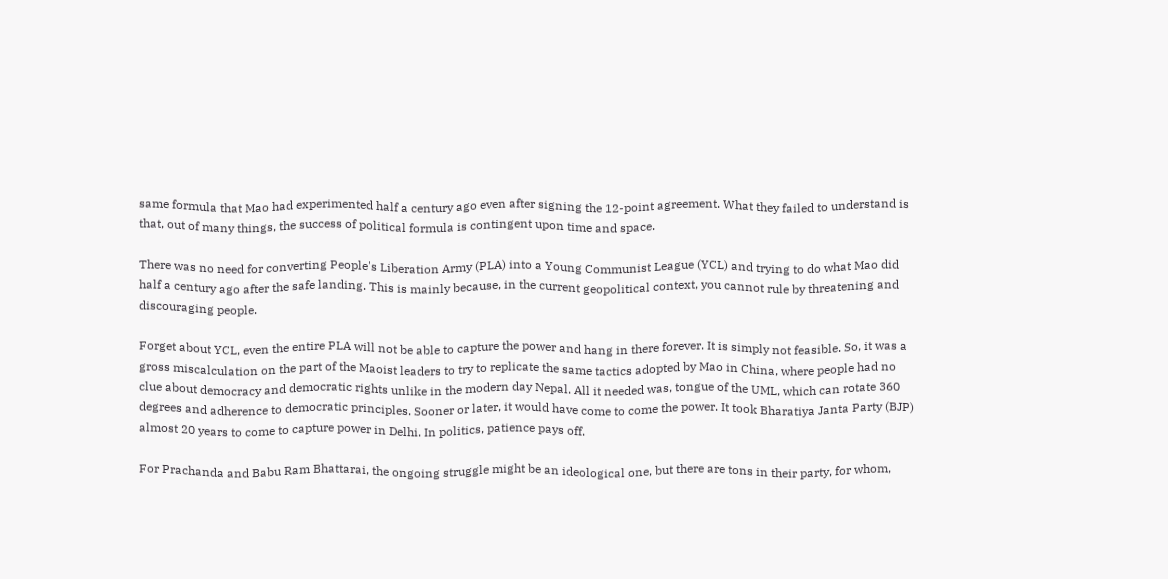same formula that Mao had experimented half a century ago even after signing the 12-point agreement. What they failed to understand is that, out of many things, the success of political formula is contingent upon time and space.

There was no need for converting People's Liberation Army (PLA) into a Young Communist League (YCL) and trying to do what Mao did half a century ago after the safe landing. This is mainly because, in the current geopolitical context, you cannot rule by threatening and discouraging people.

Forget about YCL, even the entire PLA will not be able to capture the power and hang in there forever. It is simply not feasible. So, it was a gross miscalculation on the part of the Maoist leaders to try to replicate the same tactics adopted by Mao in China, where people had no clue about democracy and democratic rights unlike in the modern day Nepal. All it needed was, tongue of the UML, which can rotate 360 degrees and adherence to democratic principles. Sooner or later, it would have come to come the power. It took Bharatiya Janta Party (BJP) almost 20 years to come to capture power in Delhi. In politics, patience pays off.

For Prachanda and Babu Ram Bhattarai, the ongoing struggle might be an ideological one, but there are tons in their party, for whom,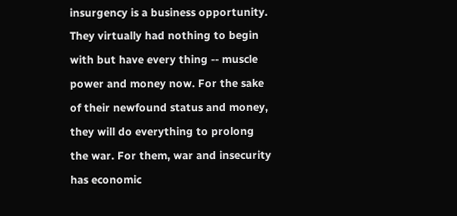insurgency is a business opportunity. They virtually had nothing to begin with but have every thing -- muscle power and money now. For the sake of their newfound status and money, they will do everything to prolong the war. For them, war and insecurity has economic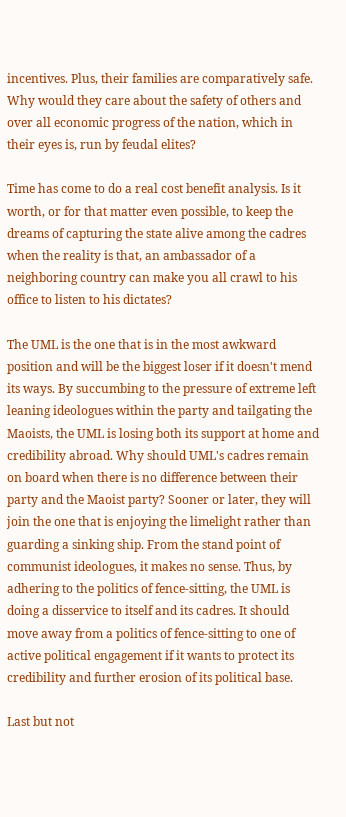incentives. Plus, their families are comparatively safe. Why would they care about the safety of others and over all economic progress of the nation, which in their eyes is, run by feudal elites?

Time has come to do a real cost benefit analysis. Is it worth, or for that matter even possible, to keep the dreams of capturing the state alive among the cadres when the reality is that, an ambassador of a neighboring country can make you all crawl to his office to listen to his dictates?

The UML is the one that is in the most awkward position and will be the biggest loser if it doesn't mend its ways. By succumbing to the pressure of extreme left leaning ideologues within the party and tailgating the Maoists, the UML is losing both its support at home and credibility abroad. Why should UML's cadres remain on board when there is no difference between their party and the Maoist party? Sooner or later, they will join the one that is enjoying the limelight rather than guarding a sinking ship. From the stand point of communist ideologues, it makes no sense. Thus, by adhering to the politics of fence-sitting, the UML is doing a disservice to itself and its cadres. It should move away from a politics of fence-sitting to one of active political engagement if it wants to protect its credibility and further erosion of its political base.

Last but not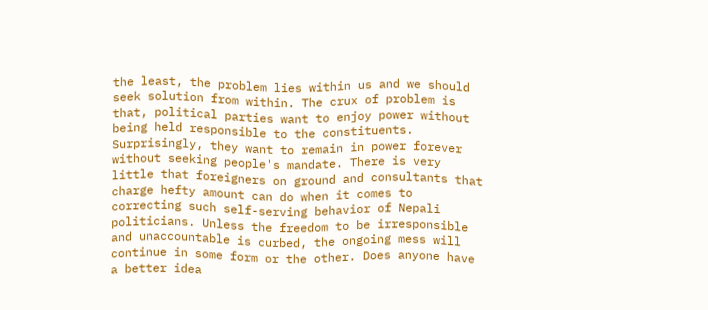the least, the problem lies within us and we should seek solution from within. The crux of problem is that, political parties want to enjoy power without being held responsible to the constituents. Surprisingly, they want to remain in power forever without seeking people's mandate. There is very little that foreigners on ground and consultants that charge hefty amount can do when it comes to correcting such self-serving behavior of Nepali politicians. Unless the freedom to be irresponsible and unaccountable is curbed, the ongoing mess will continue in some form or the other. Does anyone have a better idea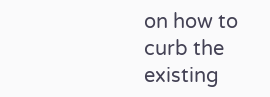on how to curb the existing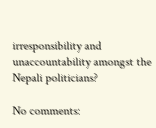irresponsibility and unaccountability amongst the Nepali politicians?

No comments: